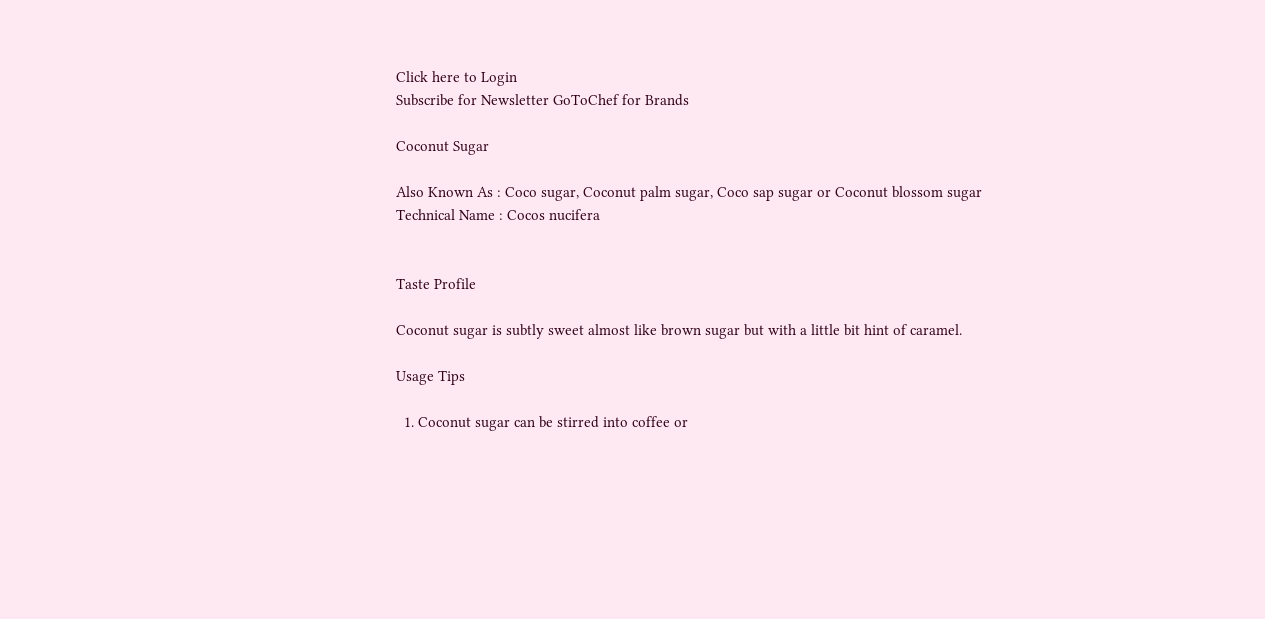Click here to Login
Subscribe for Newsletter GoToChef for Brands

Coconut Sugar

Also Known As : Coco sugar, Coconut palm sugar, Coco sap sugar or Coconut blossom sugar
Technical Name : Cocos nucifera


Taste Profile

Coconut sugar is subtly sweet almost like brown sugar but with a little bit hint of caramel.

Usage Tips

  1. Coconut sugar can be stirred into coffee or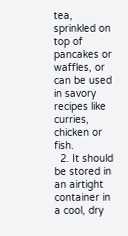tea, sprinkled on top of pancakes or waffles, or can be used in savory recipes like curries, chicken or fish.
  2. It should be stored in an airtight container in a cool, dry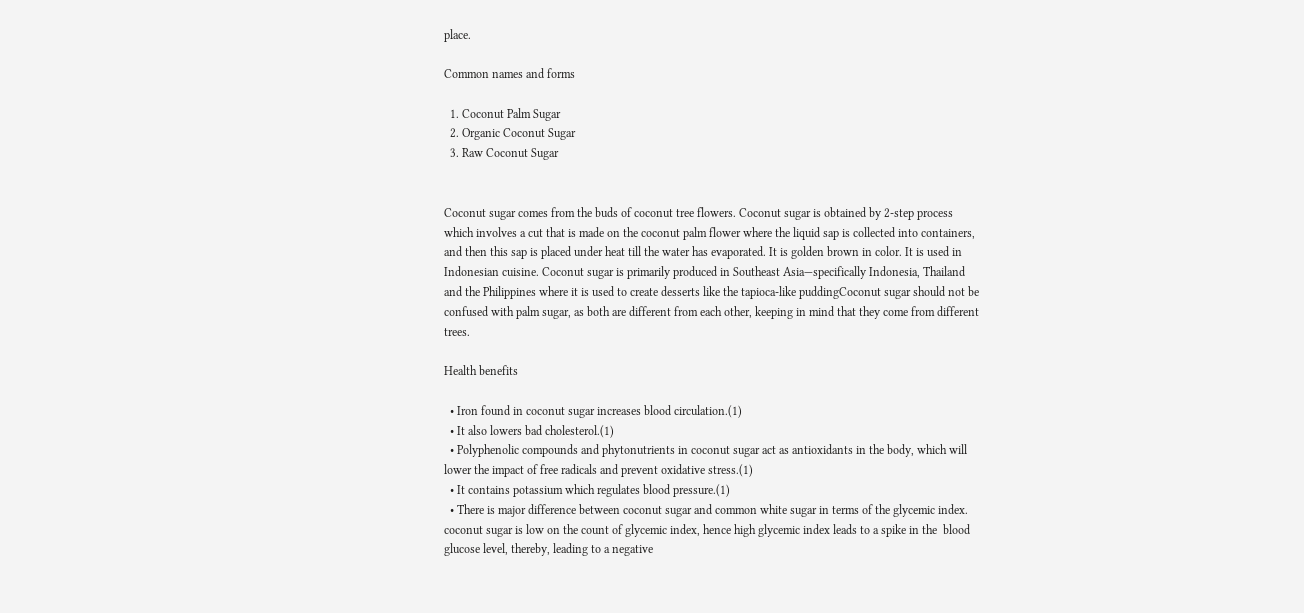place.

Common names and forms

  1. Coconut Palm Sugar
  2. Organic Coconut Sugar
  3. Raw Coconut Sugar


Coconut sugar comes from the buds of coconut tree flowers. Coconut sugar is obtained by 2-step process which involves a cut that is made on the coconut palm flower where the liquid sap is collected into containers, and then this sap is placed under heat till the water has evaporated. It is golden brown in color. It is used in Indonesian cuisine. Coconut sugar is primarily produced in Southeast Asia—specifically Indonesia, Thailand and the Philippines where it is used to create desserts like the tapioca-like puddingCoconut sugar should not be confused with palm sugar, as both are different from each other, keeping in mind that they come from different trees.

Health benefits

  • Iron found in coconut sugar increases blood circulation.(1)
  • It also lowers bad cholesterol.(1)
  • Polyphenolic compounds and phytonutrients in coconut sugar act as antioxidants in the body, which will lower the impact of free radicals and prevent oxidative stress.(1)
  • It contains potassium which regulates blood pressure.(1)
  • There is major difference between coconut sugar and common white sugar in terms of the glycemic index. coconut sugar is low on the count of glycemic index, hence high glycemic index leads to a spike in the  blood glucose level, thereby, leading to a negative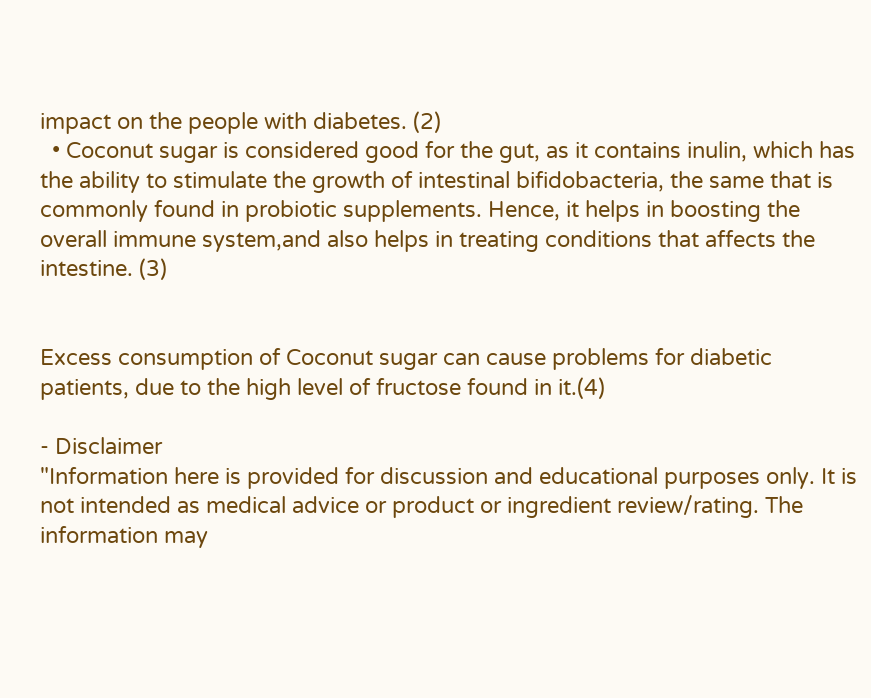impact on the people with diabetes. (2)
  • Coconut sugar is considered good for the gut, as it contains inulin, which has the ability to stimulate the growth of intestinal bifidobacteria, the same that is commonly found in probiotic supplements. Hence, it helps in boosting the overall immune system,and also helps in treating conditions that affects the intestine. (3)


Excess consumption of Coconut sugar can cause problems for diabetic patients, due to the high level of fructose found in it.(4)

- Disclaimer
"Information here is provided for discussion and educational purposes only. It is not intended as medical advice or product or ingredient review/rating. The information may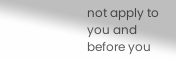not apply to you and before you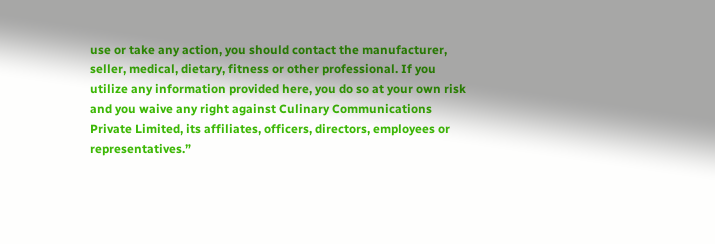use or take any action, you should contact the manufacturer, seller, medical, dietary, fitness or other professional. If you utilize any information provided here, you do so at your own risk and you waive any right against Culinary Communications Private Limited, its affiliates, officers, directors, employees or representatives.”